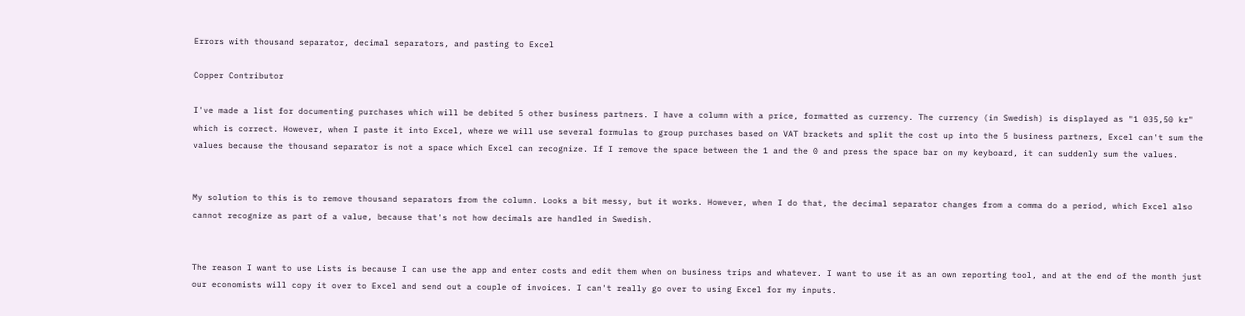Errors with thousand separator, decimal separators, and pasting to Excel

Copper Contributor

I've made a list for documenting purchases which will be debited 5 other business partners. I have a column with a price, formatted as currency. The currency (in Swedish) is displayed as "1 035,50 kr" which is correct. However, when I paste it into Excel, where we will use several formulas to group purchases based on VAT brackets and split the cost up into the 5 business partners, Excel can't sum the values because the thousand separator is not a space which Excel can recognize. If I remove the space between the 1 and the 0 and press the space bar on my keyboard, it can suddenly sum the values.


My solution to this is to remove thousand separators from the column. Looks a bit messy, but it works. However, when I do that, the decimal separator changes from a comma do a period, which Excel also cannot recognize as part of a value, because that's not how decimals are handled in Swedish.


The reason I want to use Lists is because I can use the app and enter costs and edit them when on business trips and whatever. I want to use it as an own reporting tool, and at the end of the month just our economists will copy it over to Excel and send out a couple of invoices. I can't really go over to using Excel for my inputs.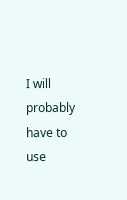I will probably have to use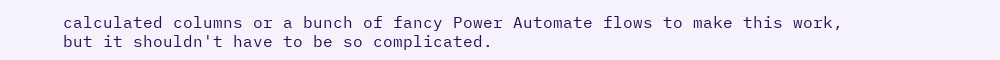calculated columns or a bunch of fancy Power Automate flows to make this work, but it shouldn't have to be so complicated.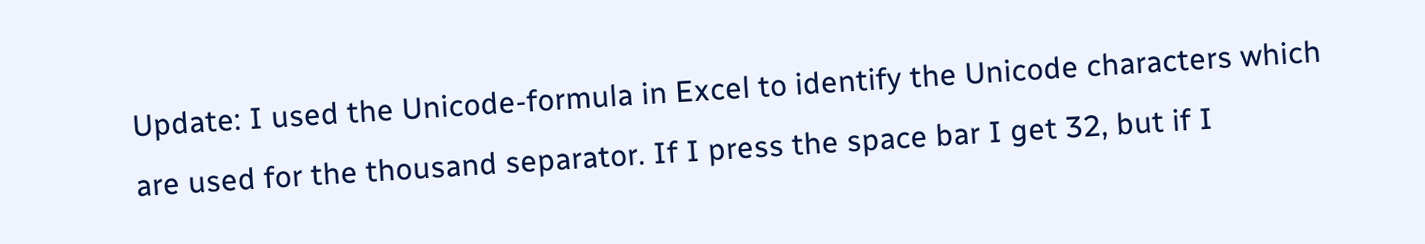Update: I used the Unicode-formula in Excel to identify the Unicode characters which are used for the thousand separator. If I press the space bar I get 32, but if I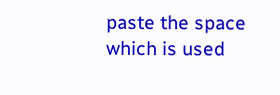paste the space which is used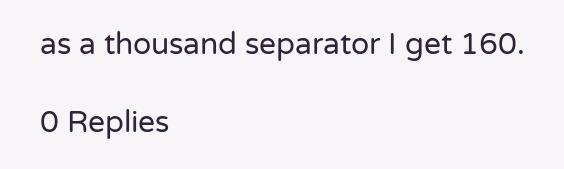as a thousand separator I get 160.

0 Replies